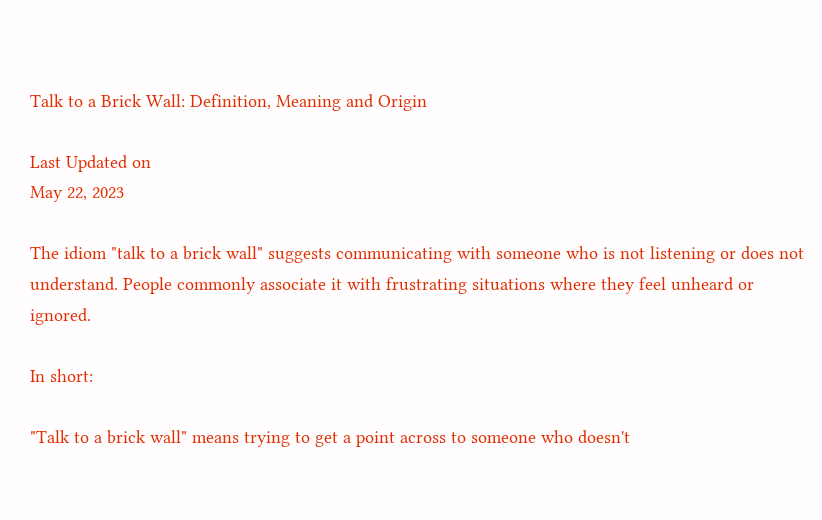Talk to a Brick Wall: Definition, Meaning and Origin

Last Updated on
May 22, 2023

The idiom "talk to a brick wall" suggests communicating with someone who is not listening or does not understand. People commonly associate it with frustrating situations where they feel unheard or ignored.

In short:

"Talk to a brick wall" means trying to get a point across to someone who doesn't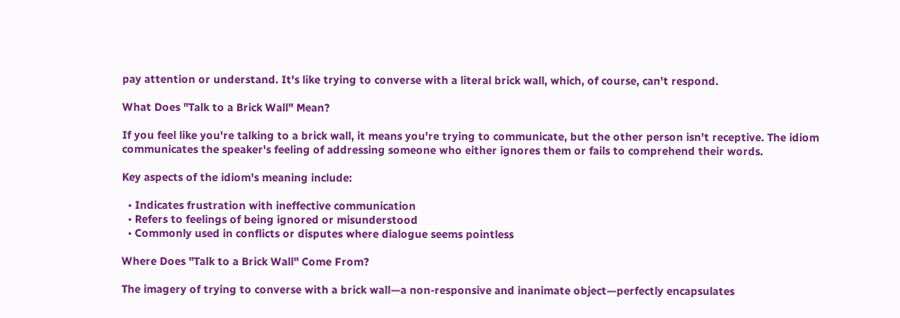pay attention or understand. It's like trying to converse with a literal brick wall, which, of course, can't respond.

What Does "Talk to a Brick Wall" Mean?

If you feel like you're talking to a brick wall, it means you're trying to communicate, but the other person isn't receptive. The idiom communicates the speaker's feeling of addressing someone who either ignores them or fails to comprehend their words.

Key aspects of the idiom's meaning include:

  • Indicates frustration with ineffective communication
  • Refers to feelings of being ignored or misunderstood
  • Commonly used in conflicts or disputes where dialogue seems pointless

Where Does "Talk to a Brick Wall" Come From?

The imagery of trying to converse with a brick wall—a non-responsive and inanimate object—perfectly encapsulates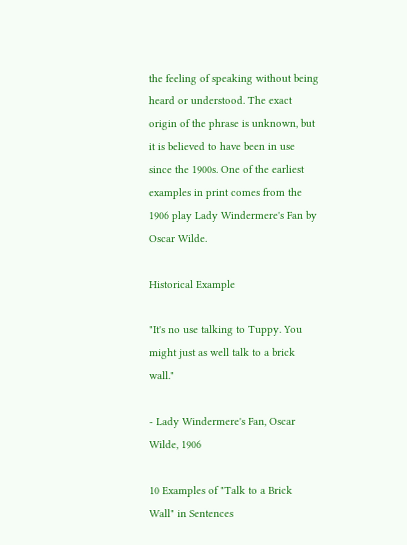the feeling of speaking without being heard or understood. The exact origin of the phrase is unknown, but it is believed to have been in use since the 1900s. One of the earliest examples in print comes from the 1906 play Lady Windermere's Fan by Oscar Wilde.

Historical Example

"It's no use talking to Tuppy. You might just as well talk to a brick wall."

- Lady Windermere's Fan, Oscar Wilde, 1906

10 Examples of "Talk to a Brick Wall" in Sentences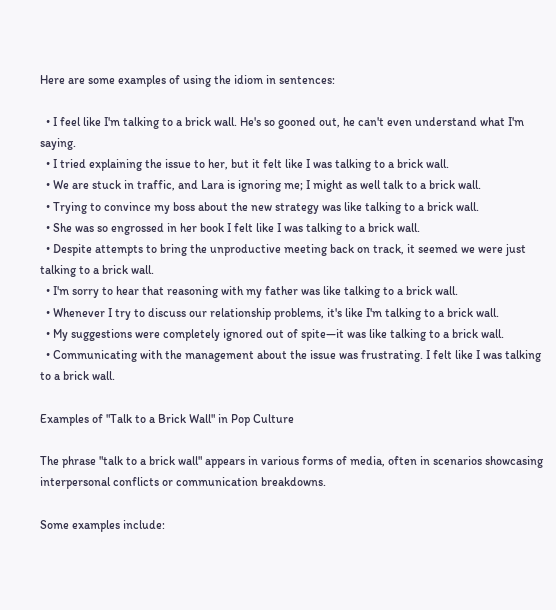Here are some examples of using the idiom in sentences:

  • I feel like I'm talking to a brick wall. He's so gooned out, he can't even understand what I'm saying.
  • I tried explaining the issue to her, but it felt like I was talking to a brick wall.
  • We are stuck in traffic, and Lara is ignoring me; I might as well talk to a brick wall.
  • Trying to convince my boss about the new strategy was like talking to a brick wall.
  • She was so engrossed in her book I felt like I was talking to a brick wall.
  • Despite attempts to bring the unproductive meeting back on track, it seemed we were just talking to a brick wall.
  • I'm sorry to hear that reasoning with my father was like talking to a brick wall.
  • Whenever I try to discuss our relationship problems, it's like I'm talking to a brick wall.
  • My suggestions were completely ignored out of spite—it was like talking to a brick wall.
  • Communicating with the management about the issue was frustrating. I felt like I was talking to a brick wall.

Examples of "Talk to a Brick Wall" in Pop Culture

The phrase "talk to a brick wall" appears in various forms of media, often in scenarios showcasing interpersonal conflicts or communication breakdowns.

Some examples include: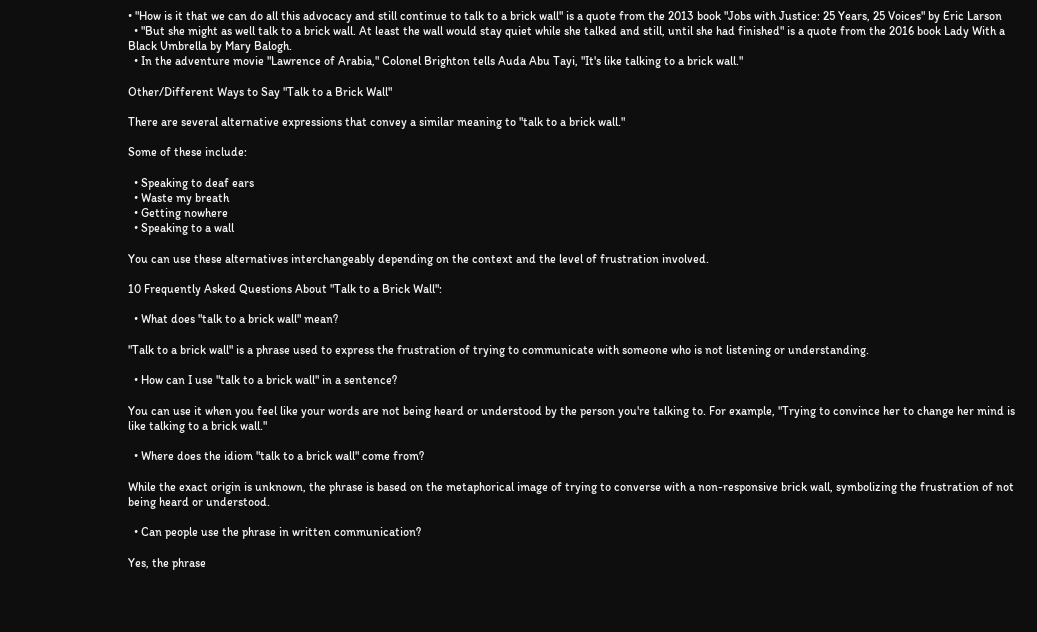• "How is it that we can do all this advocacy and still continue to talk to a brick wall" is a quote from the 2013 book "Jobs with Justice: 25 Years, 25 Voices" by Eric Larson
  • "But she might as well talk to a brick wall. At least the wall would stay quiet while she talked and still, until she had finished" is a quote from the 2016 book Lady With a Black Umbrella by Mary Balogh.
  • In the adventure movie "Lawrence of Arabia," Colonel Brighton tells Auda Abu Tayi, "It's like talking to a brick wall."

Other/Different Ways to Say "Talk to a Brick Wall"

There are several alternative expressions that convey a similar meaning to "talk to a brick wall."

Some of these include:

  • Speaking to deaf ears
  • Waste my breath
  • Getting nowhere
  • Speaking to a wall

You can use these alternatives interchangeably depending on the context and the level of frustration involved.

10 Frequently Asked Questions About "Talk to a Brick Wall":

  • What does "talk to a brick wall" mean?

"Talk to a brick wall" is a phrase used to express the frustration of trying to communicate with someone who is not listening or understanding.

  • How can I use "talk to a brick wall" in a sentence?

You can use it when you feel like your words are not being heard or understood by the person you're talking to. For example, "Trying to convince her to change her mind is like talking to a brick wall."

  • Where does the idiom "talk to a brick wall" come from?

While the exact origin is unknown, the phrase is based on the metaphorical image of trying to converse with a non-responsive brick wall, symbolizing the frustration of not being heard or understood.

  • Can people use the phrase in written communication?

Yes, the phrase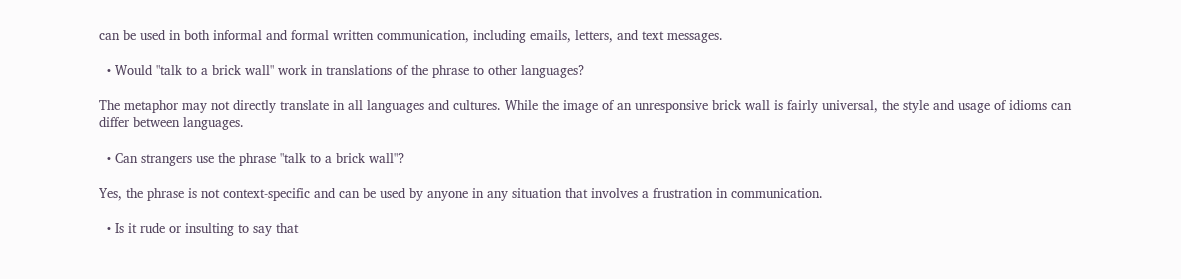can be used in both informal and formal written communication, including emails, letters, and text messages.

  • Would "talk to a brick wall" work in translations of the phrase to other languages?

The metaphor may not directly translate in all languages and cultures. While the image of an unresponsive brick wall is fairly universal, the style and usage of idioms can differ between languages.

  • Can strangers use the phrase "talk to a brick wall"?

Yes, the phrase is not context-specific and can be used by anyone in any situation that involves a frustration in communication.

  • Is it rude or insulting to say that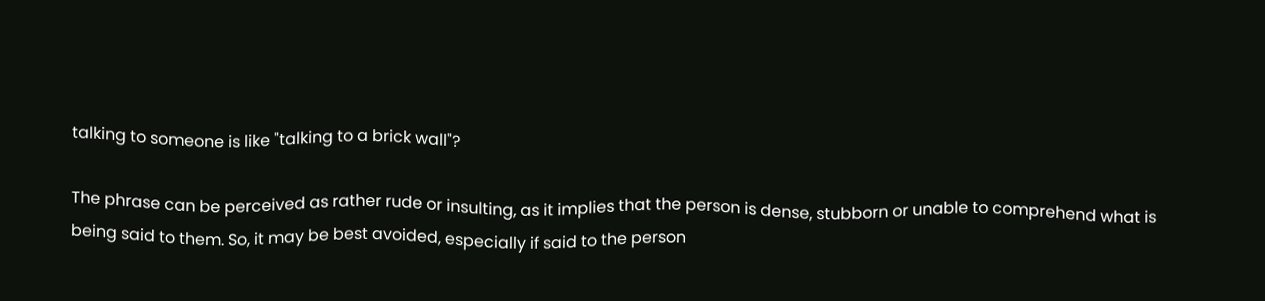talking to someone is like "talking to a brick wall"?

The phrase can be perceived as rather rude or insulting, as it implies that the person is dense, stubborn or unable to comprehend what is being said to them. So, it may be best avoided, especially if said to the person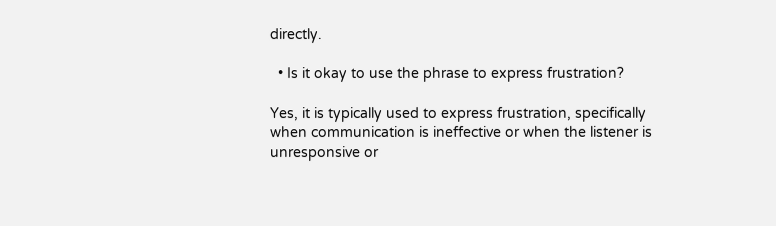directly.

  • Is it okay to use the phrase to express frustration?

Yes, it is typically used to express frustration, specifically when communication is ineffective or when the listener is unresponsive or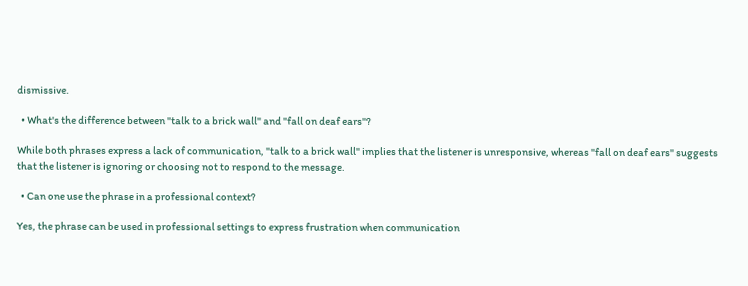dismissive.

  • What's the difference between "talk to a brick wall" and "fall on deaf ears"?

While both phrases express a lack of communication, "talk to a brick wall" implies that the listener is unresponsive, whereas "fall on deaf ears" suggests that the listener is ignoring or choosing not to respond to the message.

  • Can one use the phrase in a professional context?

Yes, the phrase can be used in professional settings to express frustration when communication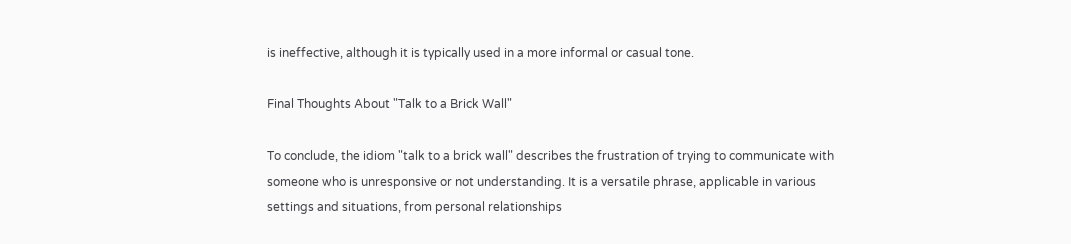is ineffective, although it is typically used in a more informal or casual tone.

Final Thoughts About "Talk to a Brick Wall"

To conclude, the idiom "talk to a brick wall" describes the frustration of trying to communicate with someone who is unresponsive or not understanding. It is a versatile phrase, applicable in various settings and situations, from personal relationships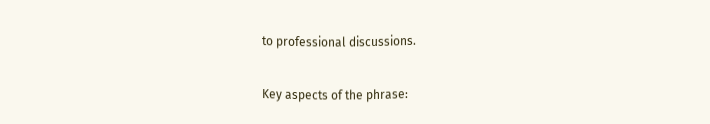to professional discussions.

Key aspects of the phrase: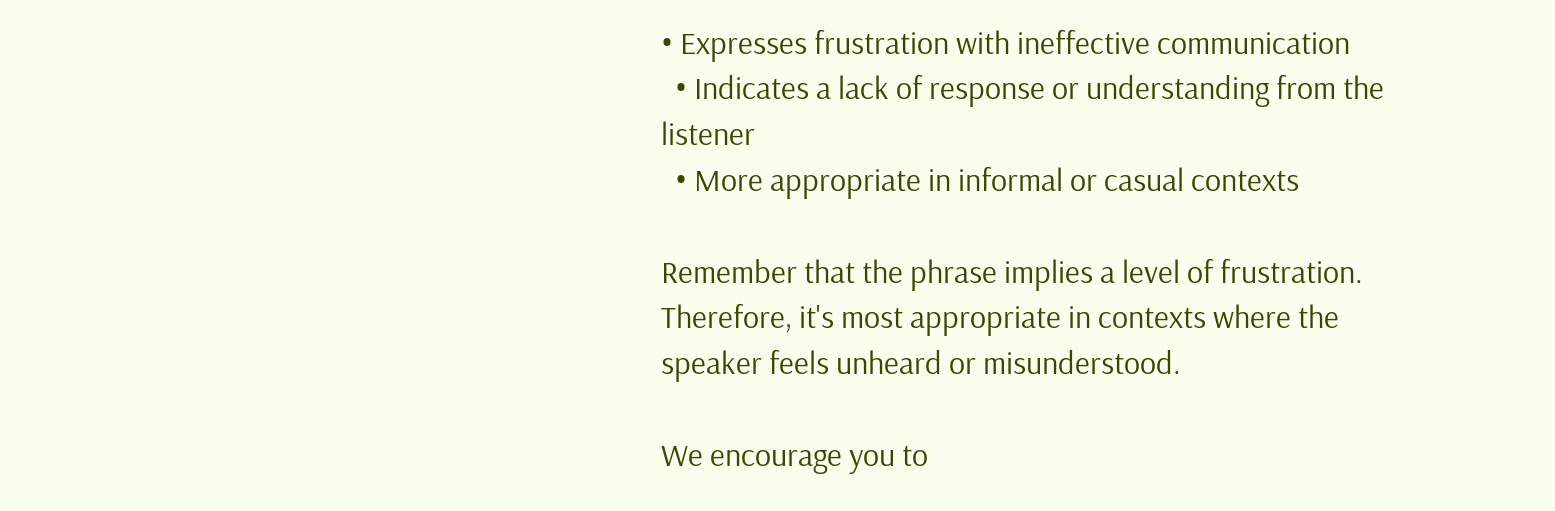• Expresses frustration with ineffective communication
  • Indicates a lack of response or understanding from the listener
  • More appropriate in informal or casual contexts

Remember that the phrase implies a level of frustration. Therefore, it's most appropriate in contexts where the speaker feels unheard or misunderstood.

We encourage you to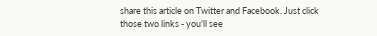share this article on Twitter and Facebook. Just click those two links - you'll see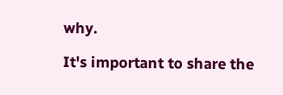why.

It's important to share the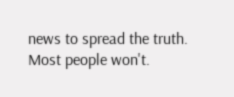news to spread the truth. Most people won't.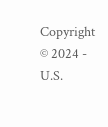Copyright © 2024 - U.S.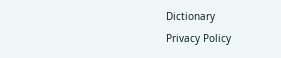Dictionary
Privacy Policy